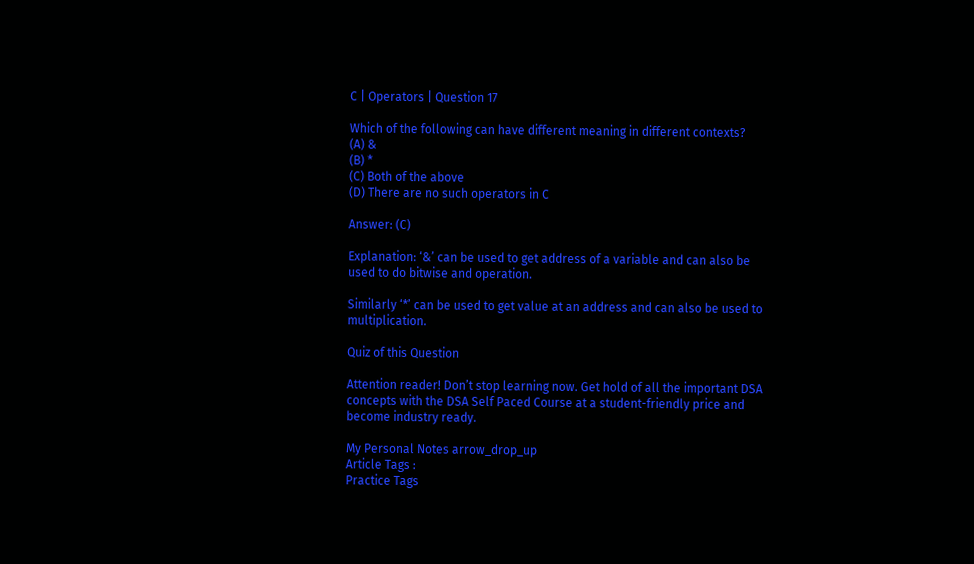C | Operators | Question 17

Which of the following can have different meaning in different contexts?
(A) &
(B) *
(C) Both of the above
(D) There are no such operators in C

Answer: (C)

Explanation: ‘&’ can be used to get address of a variable and can also be used to do bitwise and operation.

Similarly ‘*’ can be used to get value at an address and can also be used to multiplication.

Quiz of this Question

Attention reader! Don’t stop learning now. Get hold of all the important DSA concepts with the DSA Self Paced Course at a student-friendly price and become industry ready.

My Personal Notes arrow_drop_up
Article Tags :
Practice Tags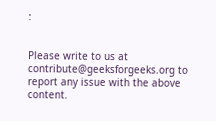:


Please write to us at contribute@geeksforgeeks.org to report any issue with the above content.